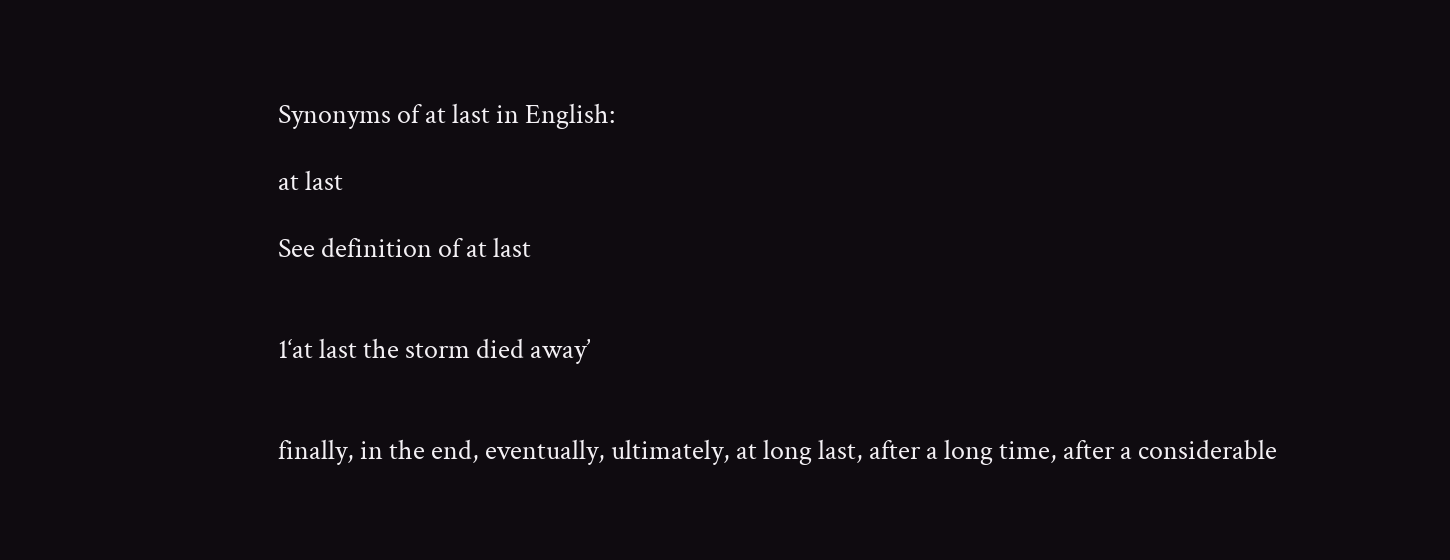Synonyms of at last in English:

at last

See definition of at last


1‘at last the storm died away’


finally, in the end, eventually, ultimately, at long last, after a long time, after a considerable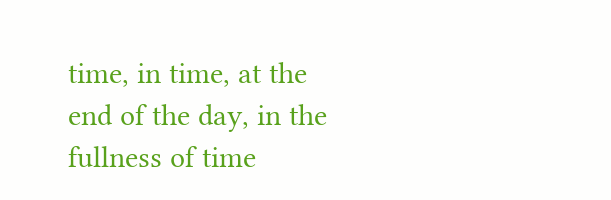time, in time, at the end of the day, in the fullness of time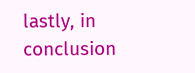lastly, in conclusion